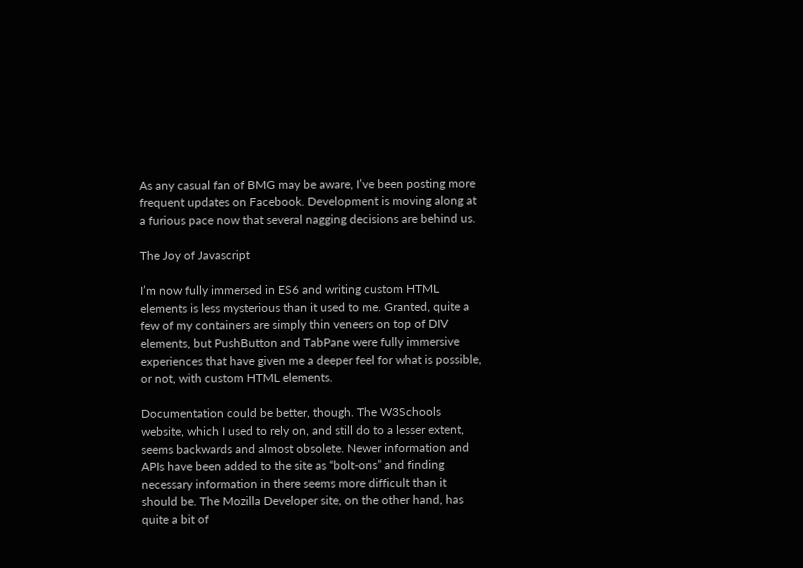As any casual fan of BMG may be aware, I’ve been posting more frequent updates on Facebook. Development is moving along at a furious pace now that several nagging decisions are behind us.

The Joy of Javascript

I’m now fully immersed in ES6 and writing custom HTML elements is less mysterious than it used to me. Granted, quite a few of my containers are simply thin veneers on top of DIV elements, but PushButton and TabPane were fully immersive experiences that have given me a deeper feel for what is possible, or not, with custom HTML elements.

Documentation could be better, though. The W3Schools website, which I used to rely on, and still do to a lesser extent, seems backwards and almost obsolete. Newer information and APIs have been added to the site as “bolt-ons” and finding necessary information in there seems more difficult than it should be. The Mozilla Developer site, on the other hand, has quite a bit of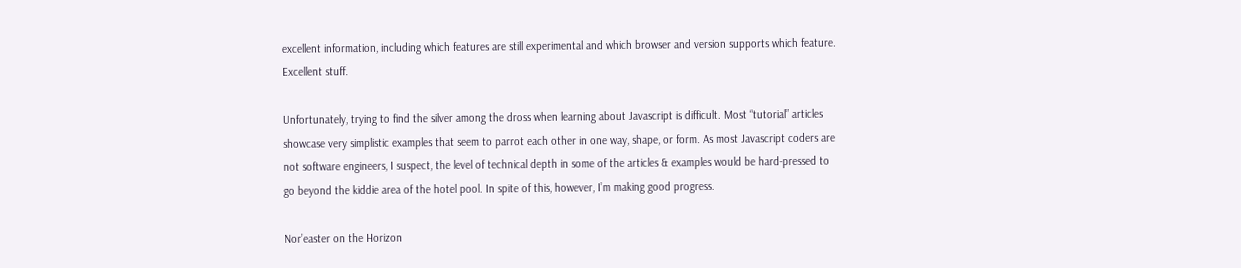excellent information, including which features are still experimental and which browser and version supports which feature. Excellent stuff.

Unfortunately, trying to find the silver among the dross when learning about Javascript is difficult. Most “tutorial” articles showcase very simplistic examples that seem to parrot each other in one way, shape, or form. As most Javascript coders are not software engineers, I suspect, the level of technical depth in some of the articles & examples would be hard-pressed to go beyond the kiddie area of the hotel pool. In spite of this, however, I’m making good progress.

Nor’easter on the Horizon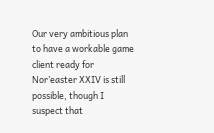Our very ambitious plan to have a workable game client ready for Nor’easter XXIV is still possible, though I suspect that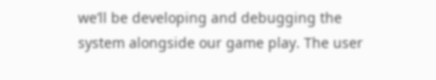we’ll be developing and debugging the system alongside our game play. The user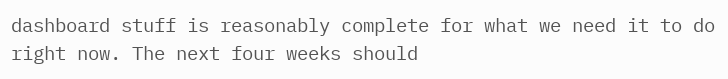dashboard stuff is reasonably complete for what we need it to do right now. The next four weeks should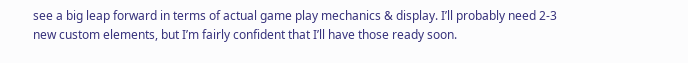see a big leap forward in terms of actual game play mechanics & display. I’ll probably need 2-3 new custom elements, but I’m fairly confident that I’ll have those ready soon.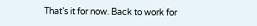That’s it for now. Back to work for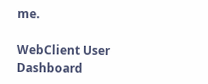me.

WebClient User Dashboard